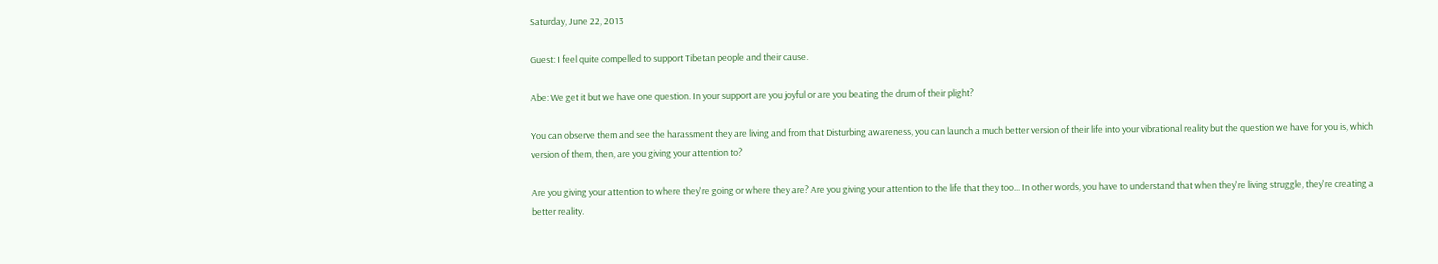Saturday, June 22, 2013

Guest: I feel quite compelled to support Tibetan people and their cause.

Abe: We get it but we have one question. In your support are you joyful or are you beating the drum of their plight?

You can observe them and see the harassment they are living and from that Disturbing awareness, you can launch a much better version of their life into your vibrational reality but the question we have for you is, which version of them, then, are you giving your attention to?

Are you giving your attention to where they're going or where they are? Are you giving your attention to the life that they too... In other words, you have to understand that when they're living struggle, they're creating a better reality.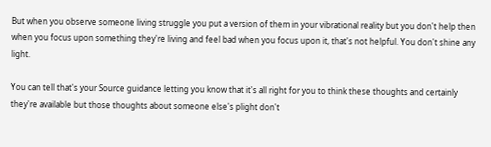But when you observe someone living struggle you put a version of them in your vibrational reality but you don't help then when you focus upon something they're living and feel bad when you focus upon it, that's not helpful. You don't shine any light.

You can tell that's your Source guidance letting you know that it's all right for you to think these thoughts and certainly they're available but those thoughts about someone else's plight don't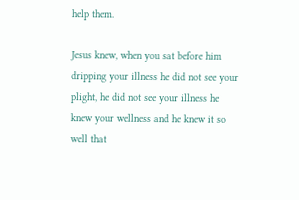help them.

Jesus knew, when you sat before him dripping your illness he did not see your plight, he did not see your illness he knew your wellness and he knew it so well that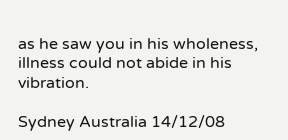as he saw you in his wholeness, illness could not abide in his vibration.

Sydney Australia 14/12/08